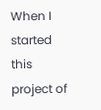When I started this project of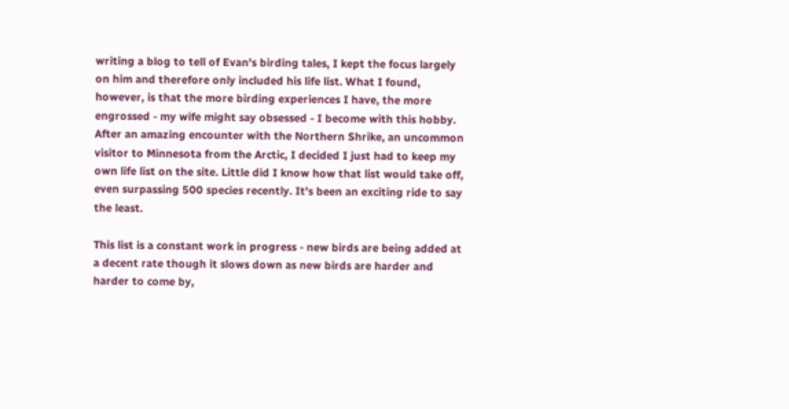writing a blog to tell of Evan's birding tales, I kept the focus largely on him and therefore only included his life list. What I found, however, is that the more birding experiences I have, the more engrossed - my wife might say obsessed - I become with this hobby. After an amazing encounter with the Northern Shrike, an uncommon visitor to Minnesota from the Arctic, I decided I just had to keep my own life list on the site. Little did I know how that list would take off, even surpassing 500 species recently. It's been an exciting ride to say the least.

This list is a constant work in progress - new birds are being added at a decent rate though it slows down as new birds are harder and harder to come by,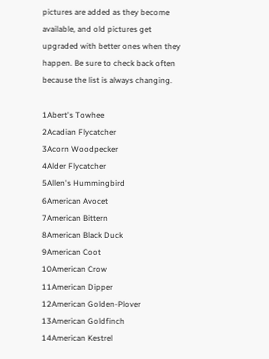pictures are added as they become available, and old pictures get upgraded with better ones when they happen. Be sure to check back often because the list is always changing.

1Abert's Towhee
2Acadian Flycatcher
3Acorn Woodpecker
4Alder Flycatcher
5Allen's Hummingbird
6American Avocet
7American Bittern
8American Black Duck
9American Coot
10American Crow
11American Dipper
12American Golden-Plover
13American Goldfinch
14American Kestrel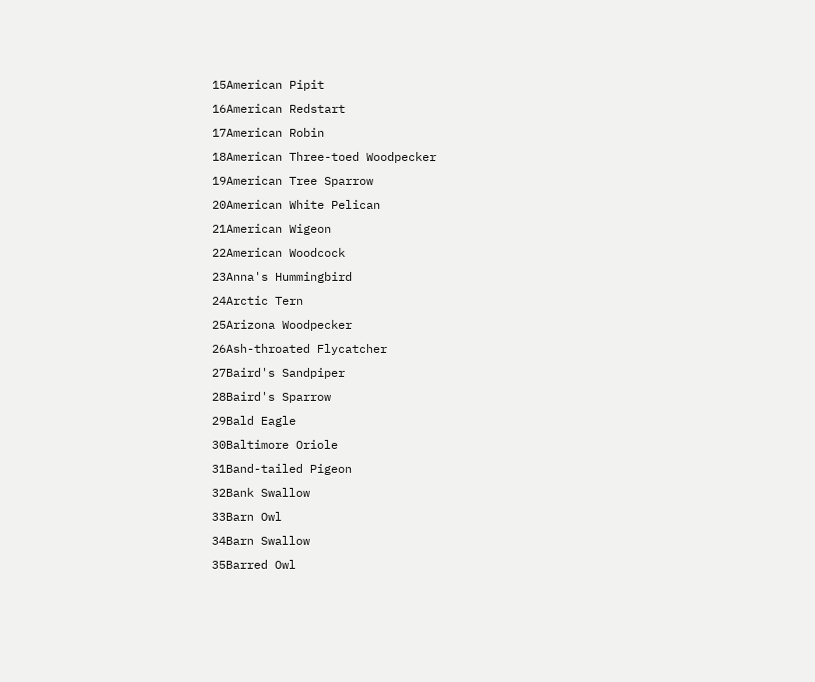15American Pipit
16American Redstart
17American Robin
18American Three-toed Woodpecker
19American Tree Sparrow
20American White Pelican
21American Wigeon
22American Woodcock
23Anna's Hummingbird
24Arctic Tern
25Arizona Woodpecker
26Ash-throated Flycatcher
27Baird's Sandpiper
28Baird's Sparrow
29Bald Eagle
30Baltimore Oriole
31Band-tailed Pigeon
32Bank Swallow
33Barn Owl
34Barn Swallow
35Barred Owl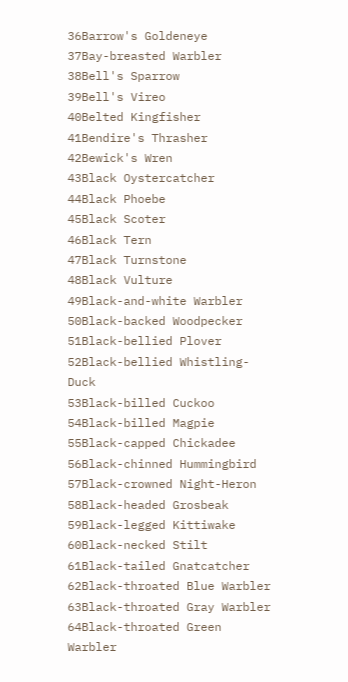36Barrow's Goldeneye
37Bay-breasted Warbler
38Bell's Sparrow
39Bell's Vireo
40Belted Kingfisher
41Bendire's Thrasher
42Bewick's Wren
43Black Oystercatcher
44Black Phoebe
45Black Scoter
46Black Tern
47Black Turnstone
48Black Vulture
49Black-and-white Warbler
50Black-backed Woodpecker
51Black-bellied Plover
52Black-bellied Whistling-Duck
53Black-billed Cuckoo
54Black-billed Magpie
55Black-capped Chickadee
56Black-chinned Hummingbird
57Black-crowned Night-Heron
58Black-headed Grosbeak
59Black-legged Kittiwake
60Black-necked Stilt
61Black-tailed Gnatcatcher
62Black-throated Blue Warbler
63Black-throated Gray Warbler
64Black-throated Green Warbler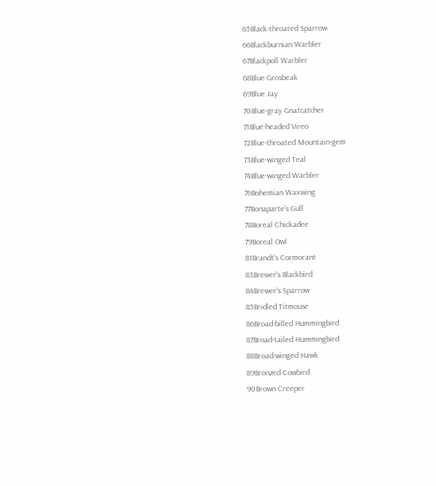65Black-throated Sparrow
66Blackburnian Warbler
67Blackpoll Warbler
68Blue Grosbeak
69Blue Jay
70Blue-gray Gnatcatcher
71Blue-headed Vireo
72Blue-throated Mountain-gem
73Blue-winged Teal
74Blue-winged Warbler
76Bohemian Waxwing
77Bonaparte's Gull
78Boreal Chickadee
79Boreal Owl
81Brandt's Cormorant
83Brewer's Blackbird
84Brewer's Sparrow
85Bridled Titmouse
86Broad-billed Hummingbird
87Broad-tailed Hummingbird
88Broad-winged Hawk
89Bronzed Cowbird
90Brown Creeper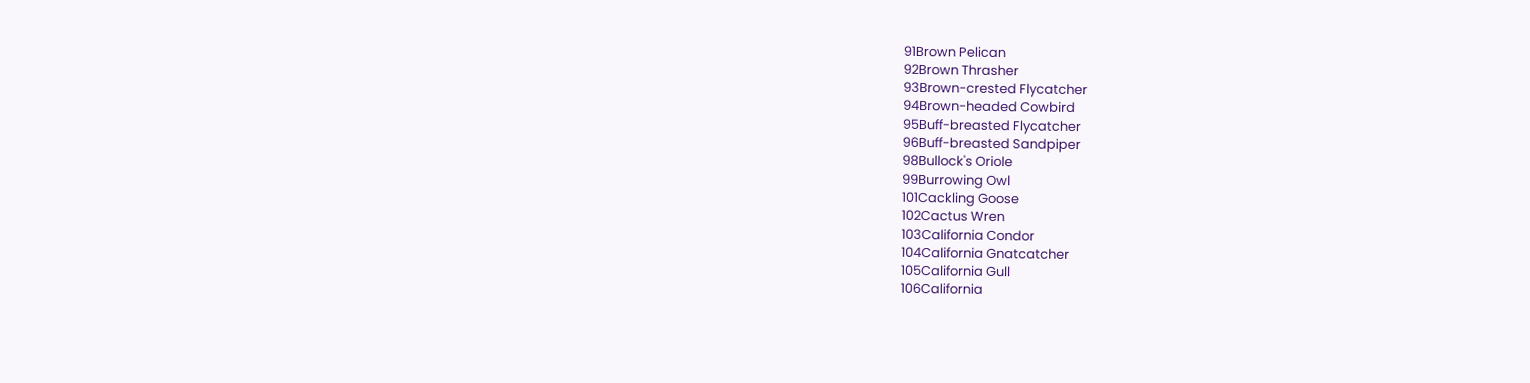91Brown Pelican
92Brown Thrasher
93Brown-crested Flycatcher
94Brown-headed Cowbird
95Buff-breasted Flycatcher
96Buff-breasted Sandpiper
98Bullock's Oriole
99Burrowing Owl
101Cackling Goose
102Cactus Wren
103California Condor
104California Gnatcatcher
105California Gull
106California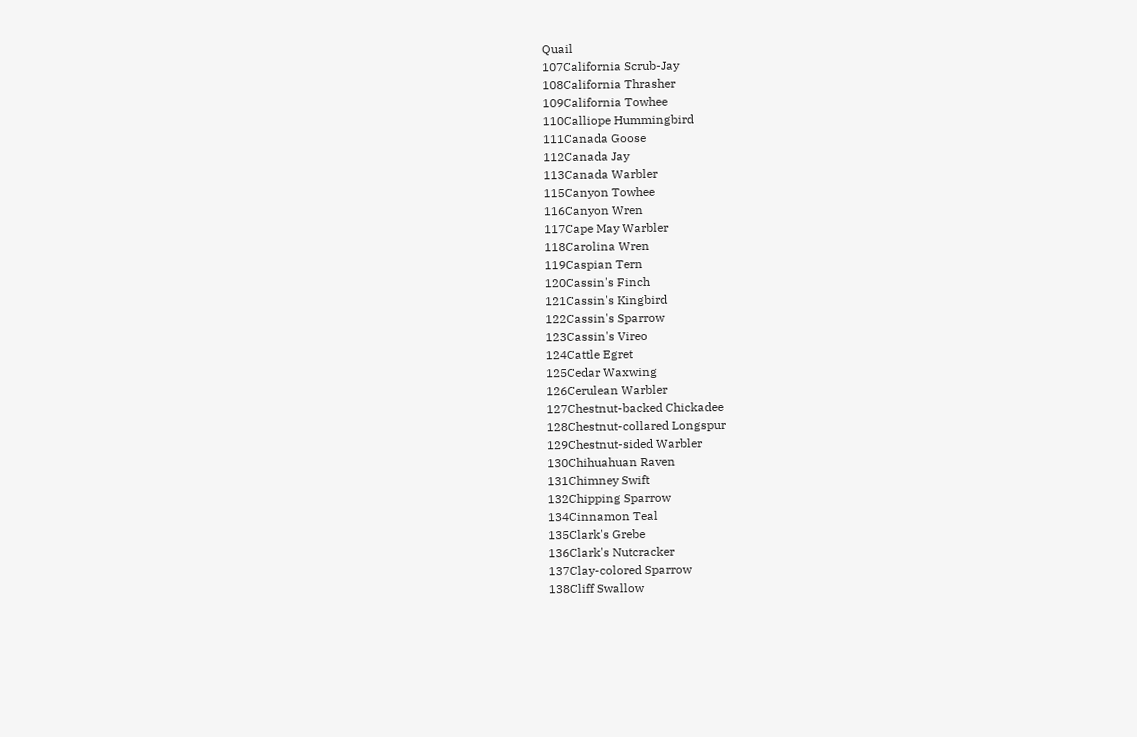Quail
107California Scrub-Jay
108California Thrasher
109California Towhee
110Calliope Hummingbird
111Canada Goose
112Canada Jay
113Canada Warbler
115Canyon Towhee
116Canyon Wren
117Cape May Warbler
118Carolina Wren
119Caspian Tern
120Cassin's Finch
121Cassin's Kingbird
122Cassin's Sparrow
123Cassin's Vireo
124Cattle Egret
125Cedar Waxwing
126Cerulean Warbler
127Chestnut-backed Chickadee
128Chestnut-collared Longspur
129Chestnut-sided Warbler
130Chihuahuan Raven
131Chimney Swift
132Chipping Sparrow
134Cinnamon Teal
135Clark's Grebe
136Clark's Nutcracker
137Clay-colored Sparrow
138Cliff Swallow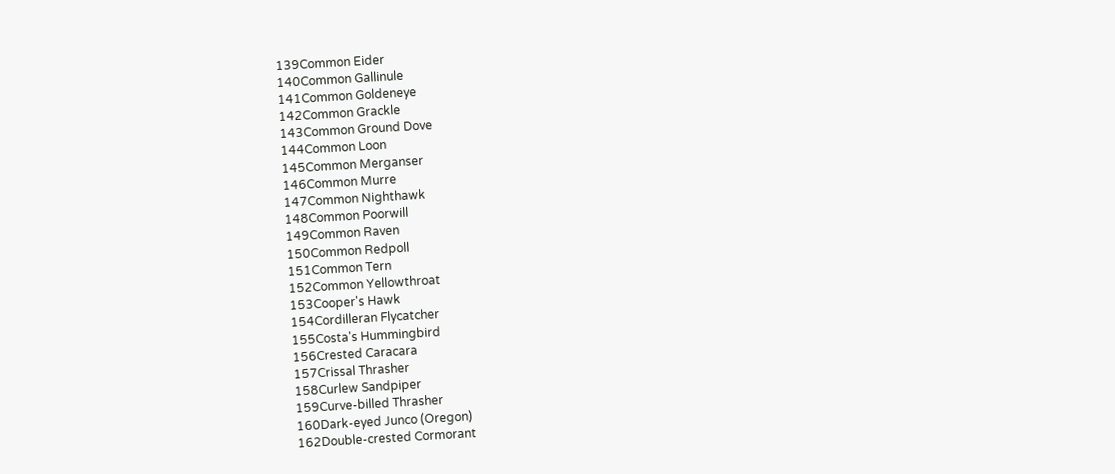139Common Eider
140Common Gallinule
141Common Goldeneye
142Common Grackle
143Common Ground Dove
144Common Loon
145Common Merganser
146Common Murre
147Common Nighthawk
148Common Poorwill
149Common Raven
150Common Redpoll
151Common Tern
152Common Yellowthroat
153Cooper's Hawk
154Cordilleran Flycatcher
155Costa's Hummingbird
156Crested Caracara
157Crissal Thrasher
158Curlew Sandpiper
159Curve-billed Thrasher
160Dark-eyed Junco (Oregon)
162Double-crested Cormorant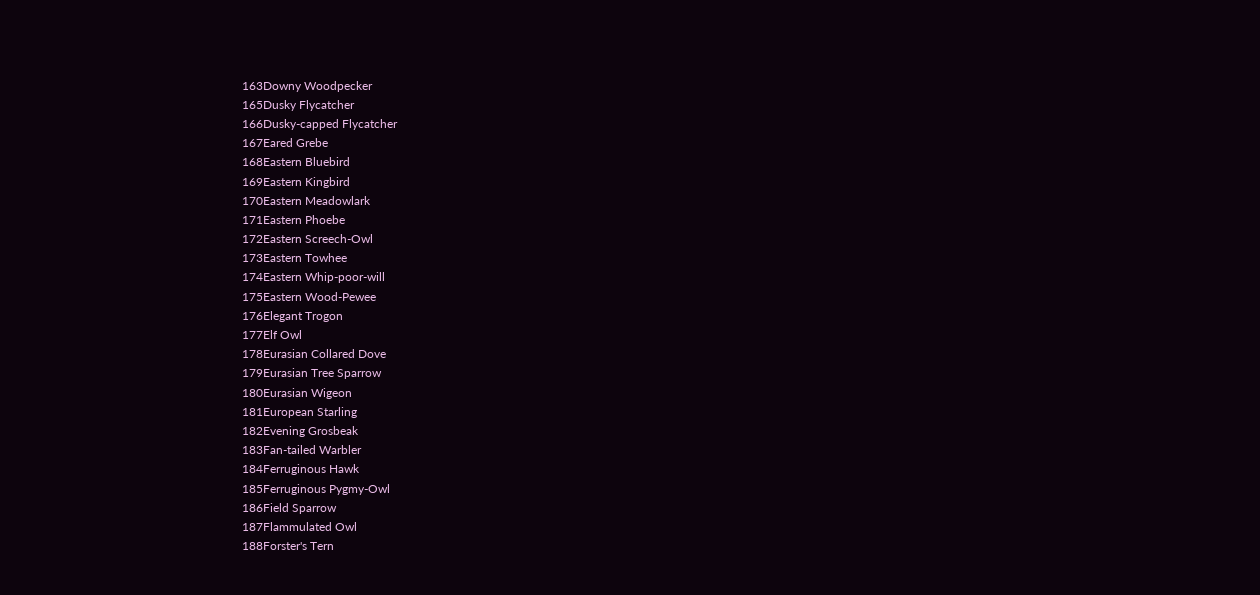163Downy Woodpecker
165Dusky Flycatcher
166Dusky-capped Flycatcher
167Eared Grebe
168Eastern Bluebird
169Eastern Kingbird
170Eastern Meadowlark
171Eastern Phoebe
172Eastern Screech-Owl
173Eastern Towhee
174Eastern Whip-poor-will
175Eastern Wood-Pewee
176Elegant Trogon
177Elf Owl
178Eurasian Collared Dove
179Eurasian Tree Sparrow
180Eurasian Wigeon
181European Starling
182Evening Grosbeak
183Fan-tailed Warbler
184Ferruginous Hawk
185Ferruginous Pygmy-Owl
186Field Sparrow
187Flammulated Owl
188Forster's Tern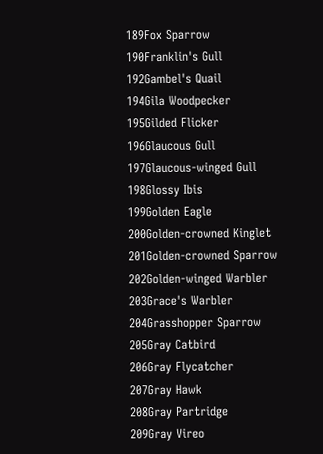189Fox Sparrow
190Franklin's Gull
192Gambel's Quail
194Gila Woodpecker
195Gilded Flicker
196Glaucous Gull
197Glaucous-winged Gull
198Glossy Ibis
199Golden Eagle
200Golden-crowned Kinglet
201Golden-crowned Sparrow
202Golden-winged Warbler
203Grace's Warbler
204Grasshopper Sparrow
205Gray Catbird
206Gray Flycatcher
207Gray Hawk
208Gray Partridge
209Gray Vireo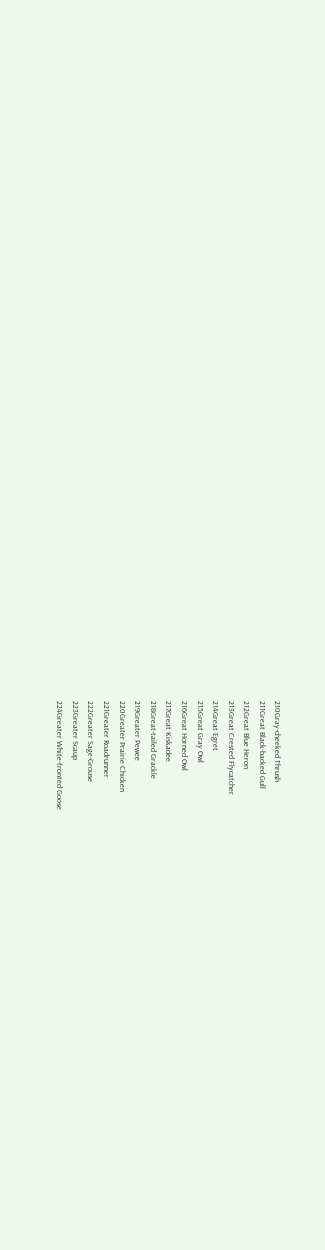210Gray-cheeked Thrush
211Great Black-backed Gull
212Great Blue Heron
213Great Crested Flycatcher
214Great Egret
215Great Gray Owl
216Great Horned Owl
217Great Kiskadee
218Great-tailed Grackle
219Greater Pewee
220Greater Prairie Chicken
221Greater Roadrunner
222Greater Sage-Grouse
223Greater Scaup
224Greater White-fronted Goose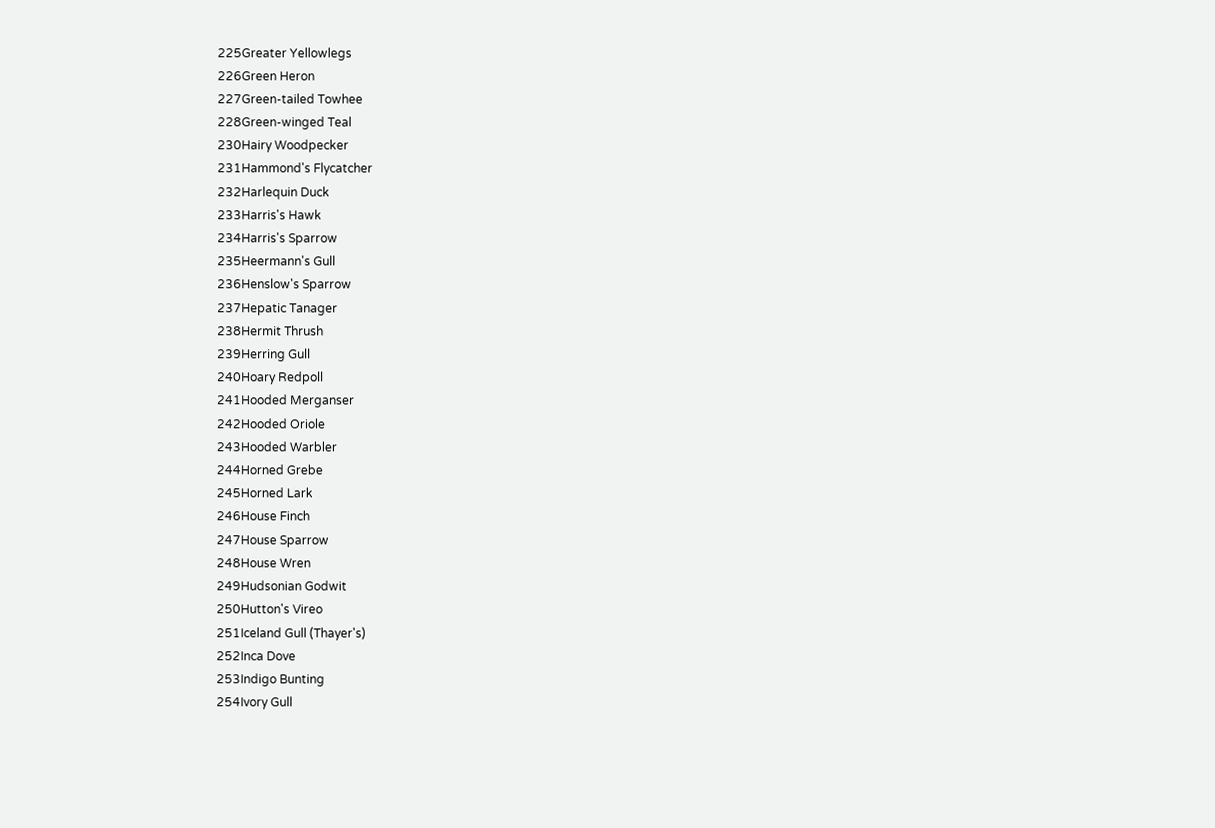225Greater Yellowlegs
226Green Heron
227Green-tailed Towhee
228Green-winged Teal
230Hairy Woodpecker
231Hammond's Flycatcher
232Harlequin Duck
233Harris's Hawk
234Harris's Sparrow
235Heermann's Gull
236Henslow's Sparrow
237Hepatic Tanager
238Hermit Thrush
239Herring Gull
240Hoary Redpoll
241Hooded Merganser
242Hooded Oriole
243Hooded Warbler
244Horned Grebe
245Horned Lark
246House Finch
247House Sparrow
248House Wren
249Hudsonian Godwit
250Hutton's Vireo
251Iceland Gull (Thayer's)
252Inca Dove
253Indigo Bunting
254Ivory Gull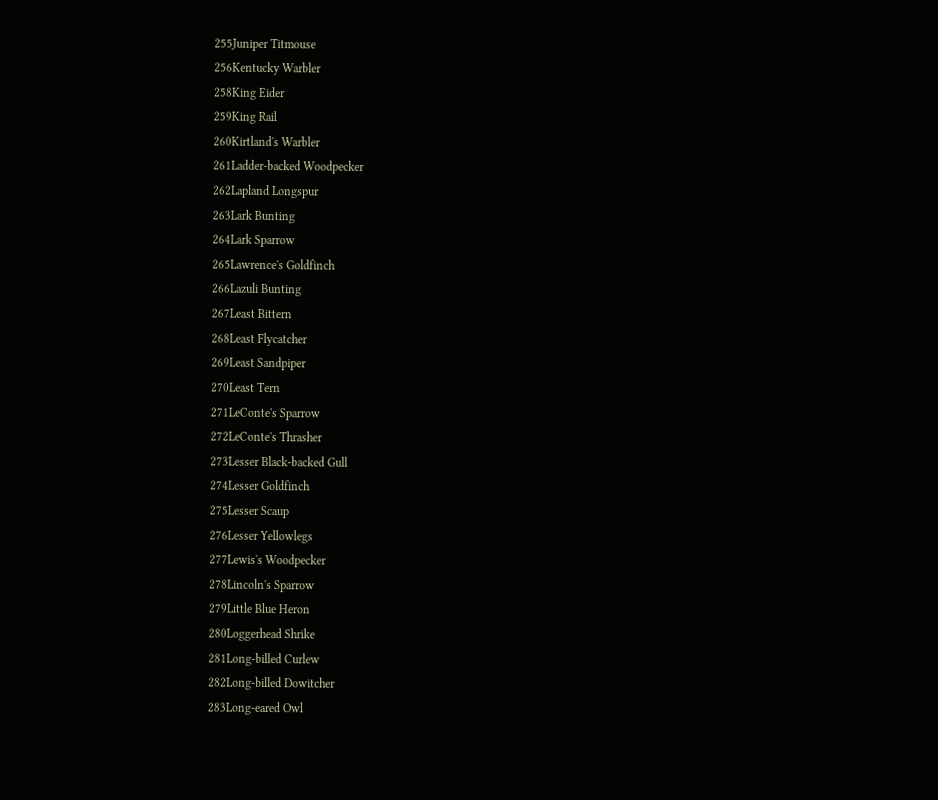255Juniper Titmouse
256Kentucky Warbler
258King Eider
259King Rail
260Kirtland's Warbler
261Ladder-backed Woodpecker
262Lapland Longspur
263Lark Bunting
264Lark Sparrow
265Lawrence's Goldfinch
266Lazuli Bunting
267Least Bittern
268Least Flycatcher
269Least Sandpiper
270Least Tern
271LeConte's Sparrow
272LeConte's Thrasher
273Lesser Black-backed Gull
274Lesser Goldfinch
275Lesser Scaup
276Lesser Yellowlegs
277Lewis's Woodpecker
278Lincoln's Sparrow
279Little Blue Heron
280Loggerhead Shrike
281Long-billed Curlew
282Long-billed Dowitcher
283Long-eared Owl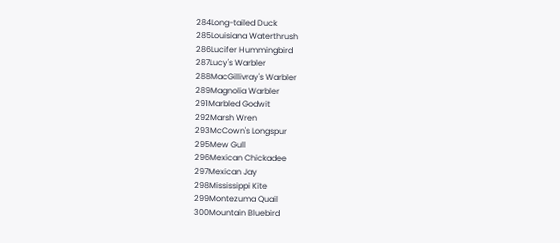284Long-tailed Duck
285Louisiana Waterthrush
286Lucifer Hummingbird
287Lucy's Warbler
288MacGillivray's Warbler
289Magnolia Warbler
291Marbled Godwit
292Marsh Wren
293McCown's Longspur
295Mew Gull
296Mexican Chickadee
297Mexican Jay
298Mississippi Kite
299Montezuma Quail
300Mountain Bluebird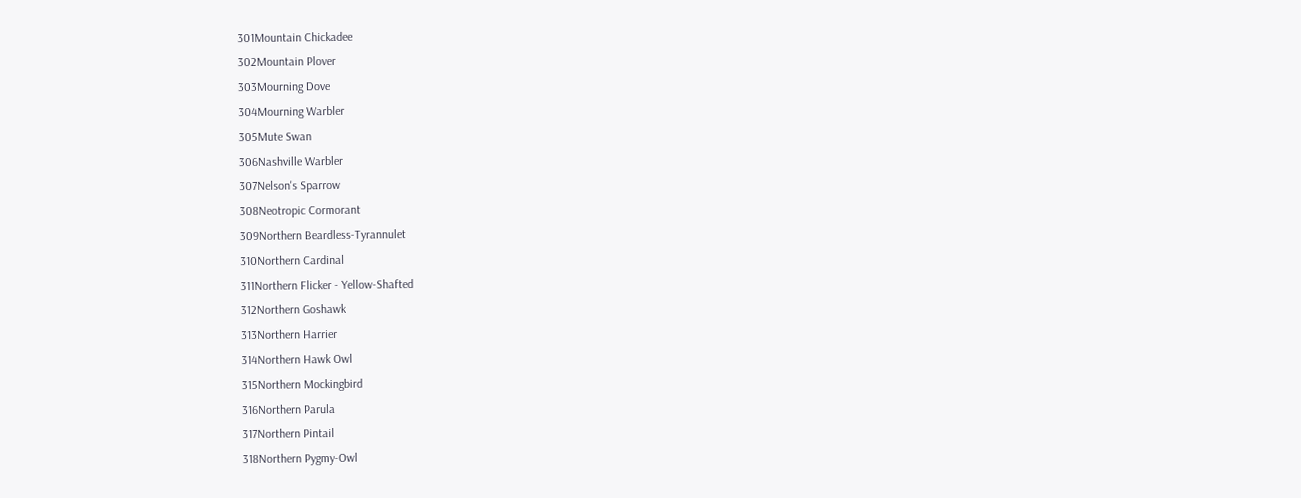301Mountain Chickadee
302Mountain Plover
303Mourning Dove
304Mourning Warbler
305Mute Swan
306Nashville Warbler
307Nelson's Sparrow
308Neotropic Cormorant
309Northern Beardless-Tyrannulet
310Northern Cardinal
311Northern Flicker - Yellow-Shafted
312Northern Goshawk
313Northern Harrier
314Northern Hawk Owl
315Northern Mockingbird
316Northern Parula
317Northern Pintail
318Northern Pygmy-Owl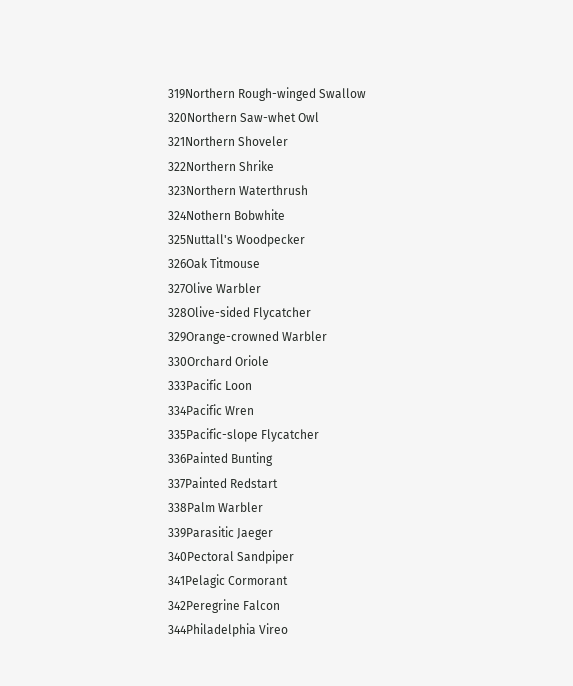319Northern Rough-winged Swallow
320Northern Saw-whet Owl
321Northern Shoveler
322Northern Shrike
323Northern Waterthrush
324Nothern Bobwhite
325Nuttall's Woodpecker
326Oak Titmouse
327Olive Warbler
328Olive-sided Flycatcher
329Orange-crowned Warbler
330Orchard Oriole
333Pacific Loon
334Pacific Wren
335Pacific-slope Flycatcher
336Painted Bunting
337Painted Redstart
338Palm Warbler
339Parasitic Jaeger
340Pectoral Sandpiper
341Pelagic Cormorant
342Peregrine Falcon
344Philadelphia Vireo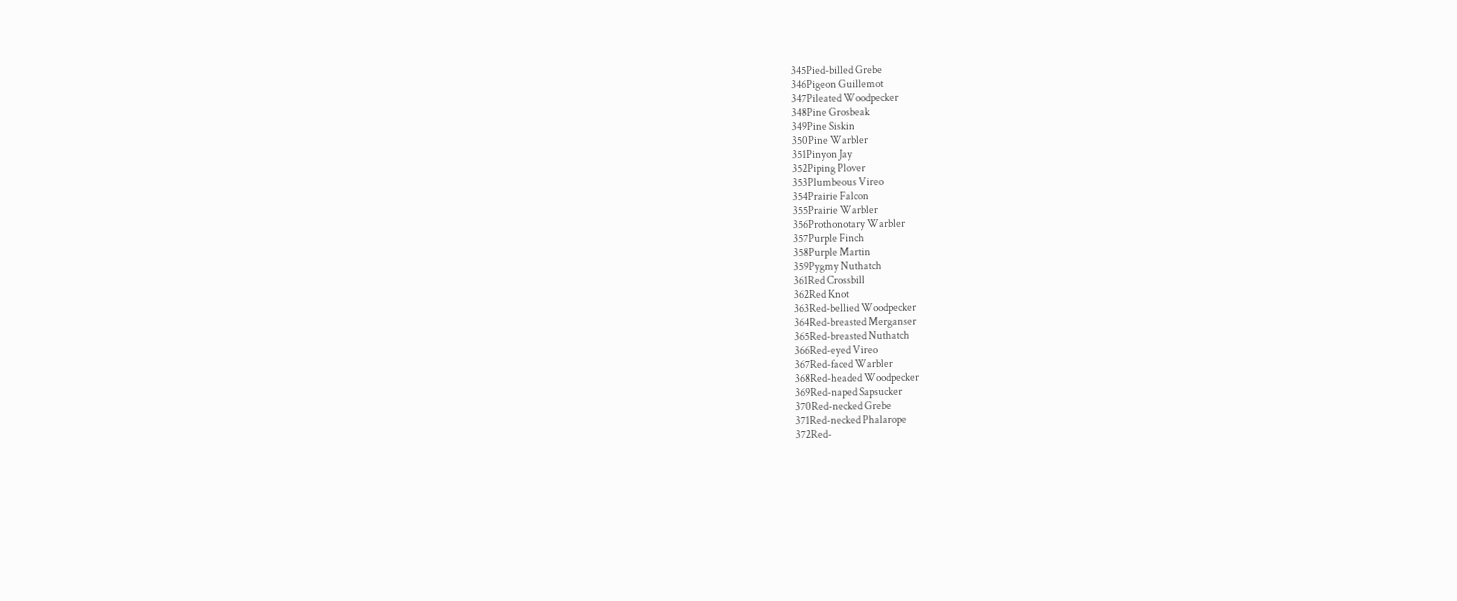345Pied-billed Grebe
346Pigeon Guillemot
347Pileated Woodpecker
348Pine Grosbeak
349Pine Siskin
350Pine Warbler
351Pinyon Jay
352Piping Plover
353Plumbeous Vireo
354Prairie Falcon
355Prairie Warbler
356Prothonotary Warbler
357Purple Finch
358Purple Martin
359Pygmy Nuthatch
361Red Crossbill
362Red Knot
363Red-bellied Woodpecker
364Red-breasted Merganser
365Red-breasted Nuthatch
366Red-eyed Vireo
367Red-faced Warbler
368Red-headed Woodpecker
369Red-naped Sapsucker
370Red-necked Grebe
371Red-necked Phalarope
372Red-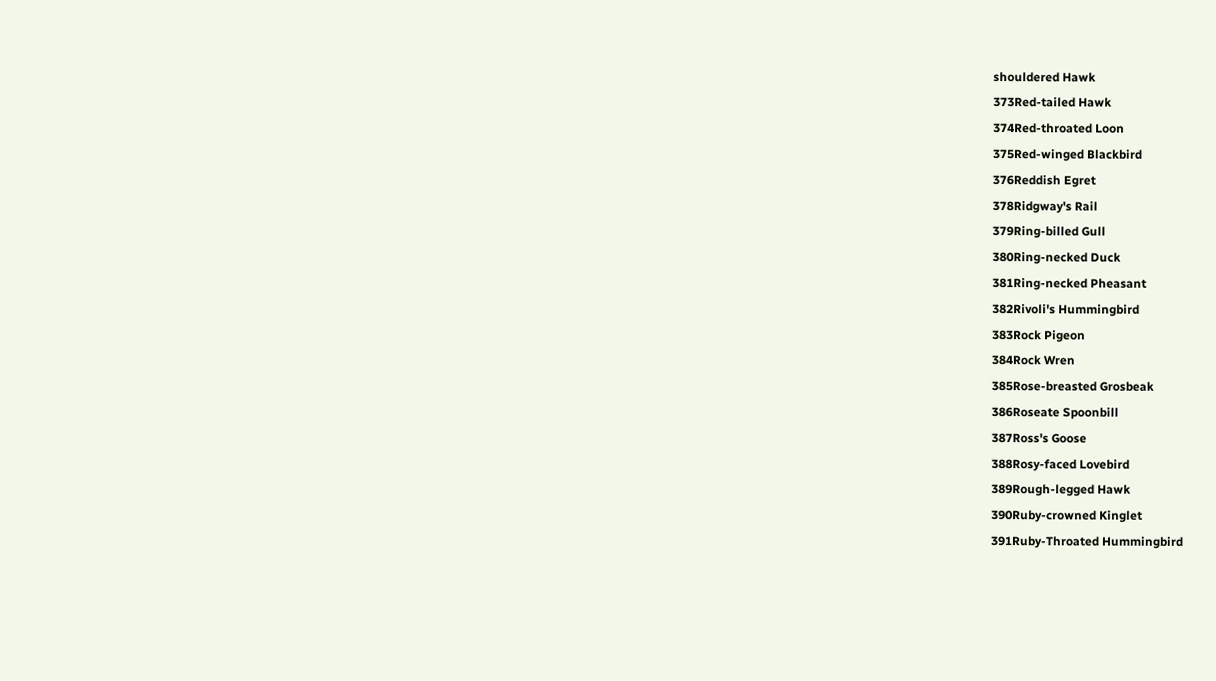shouldered Hawk
373Red-tailed Hawk
374Red-throated Loon
375Red-winged Blackbird
376Reddish Egret
378Ridgway's Rail
379Ring-billed Gull
380Ring-necked Duck
381Ring-necked Pheasant
382Rivoli's Hummingbird
383Rock Pigeon
384Rock Wren
385Rose-breasted Grosbeak
386Roseate Spoonbill
387Ross's Goose
388Rosy-faced Lovebird
389Rough-legged Hawk
390Ruby-crowned Kinglet
391Ruby-Throated Hummingbird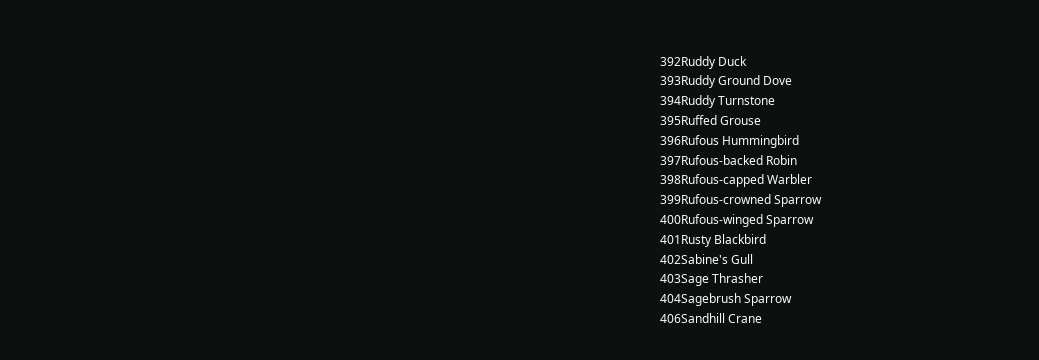392Ruddy Duck
393Ruddy Ground Dove
394Ruddy Turnstone
395Ruffed Grouse
396Rufous Hummingbird
397Rufous-backed Robin
398Rufous-capped Warbler
399Rufous-crowned Sparrow
400Rufous-winged Sparrow
401Rusty Blackbird
402Sabine's Gull
403Sage Thrasher
404Sagebrush Sparrow
406Sandhill Crane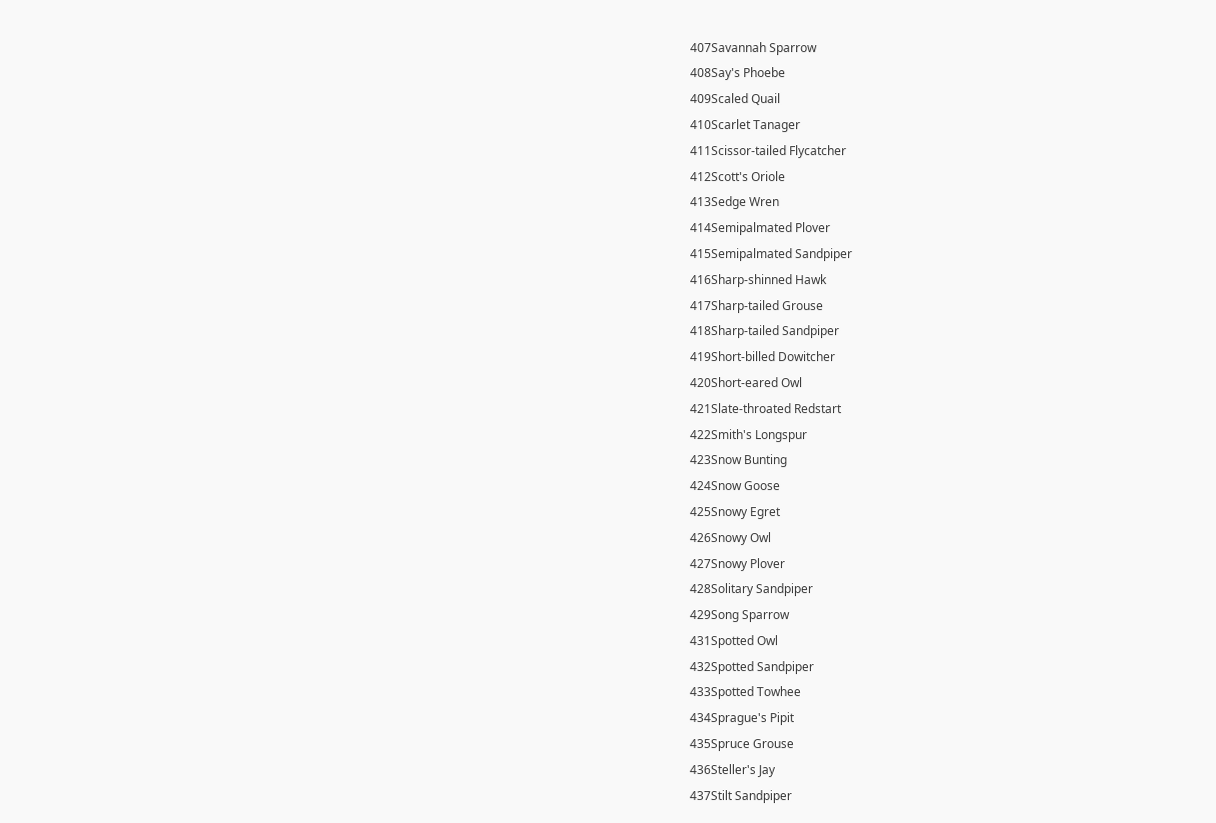407Savannah Sparrow
408Say's Phoebe
409Scaled Quail
410Scarlet Tanager
411Scissor-tailed Flycatcher
412Scott's Oriole
413Sedge Wren
414Semipalmated Plover
415Semipalmated Sandpiper
416Sharp-shinned Hawk
417Sharp-tailed Grouse
418Sharp-tailed Sandpiper
419Short-billed Dowitcher
420Short-eared Owl
421Slate-throated Redstart
422Smith's Longspur
423Snow Bunting
424Snow Goose
425Snowy Egret
426Snowy Owl
427Snowy Plover
428Solitary Sandpiper
429Song Sparrow
431Spotted Owl
432Spotted Sandpiper
433Spotted Towhee
434Sprague's Pipit
435Spruce Grouse
436Steller's Jay
437Stilt Sandpiper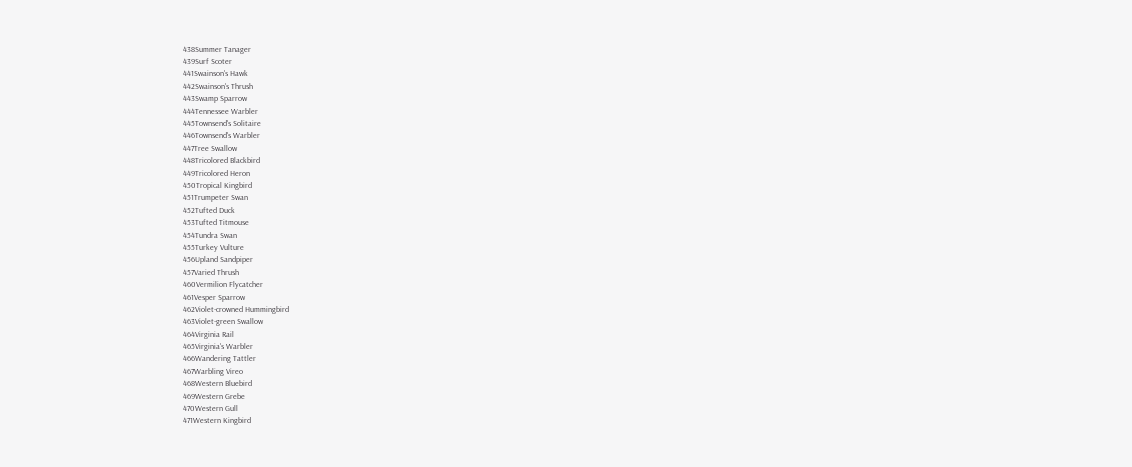438Summer Tanager
439Surf Scoter
441Swainson's Hawk
442Swainson's Thrush
443Swamp Sparrow
444Tennessee Warbler
445Townsend's Solitaire
446Townsend's Warbler
447Tree Swallow
448Tricolored Blackbird
449Tricolored Heron
450Tropical Kingbird
451Trumpeter Swan
452Tufted Duck
453Tufted Titmouse
454Tundra Swan
455Turkey Vulture
456Upland Sandpiper
457Varied Thrush
460Vermilion Flycatcher
461Vesper Sparrow
462Violet-crowned Hummingbird
463Violet-green Swallow
464Virginia Rail
465Virginia's Warbler
466Wandering Tattler
467Warbling Vireo
468Western Bluebird
469Western Grebe
470Western Gull
471Western Kingbird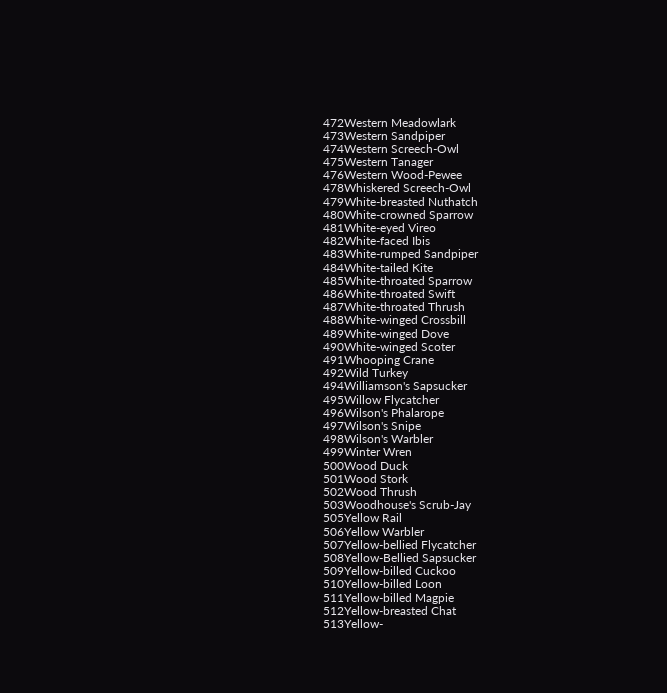472Western Meadowlark
473Western Sandpiper
474Western Screech-Owl
475Western Tanager
476Western Wood-Pewee
478Whiskered Screech-Owl
479White-breasted Nuthatch
480White-crowned Sparrow
481White-eyed Vireo
482White-faced Ibis
483White-rumped Sandpiper
484White-tailed Kite
485White-throated Sparrow
486White-throated Swift
487White-throated Thrush
488White-winged Crossbill
489White-winged Dove
490White-winged Scoter
491Whooping Crane
492Wild Turkey
494Williamson's Sapsucker
495Willow Flycatcher
496Wilson's Phalarope
497Wilson's Snipe
498Wilson's Warbler
499Winter Wren
500Wood Duck
501Wood Stork
502Wood Thrush
503Woodhouse's Scrub-Jay
505Yellow Rail
506Yellow Warbler
507Yellow-bellied Flycatcher
508Yellow-Bellied Sapsucker
509Yellow-billed Cuckoo
510Yellow-billed Loon
511Yellow-billed Magpie
512Yellow-breasted Chat
513Yellow-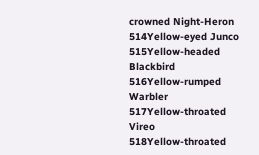crowned Night-Heron
514Yellow-eyed Junco
515Yellow-headed Blackbird
516Yellow-rumped Warbler
517Yellow-throated Vireo
518Yellow-throated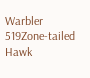Warbler
519Zone-tailed Hawk